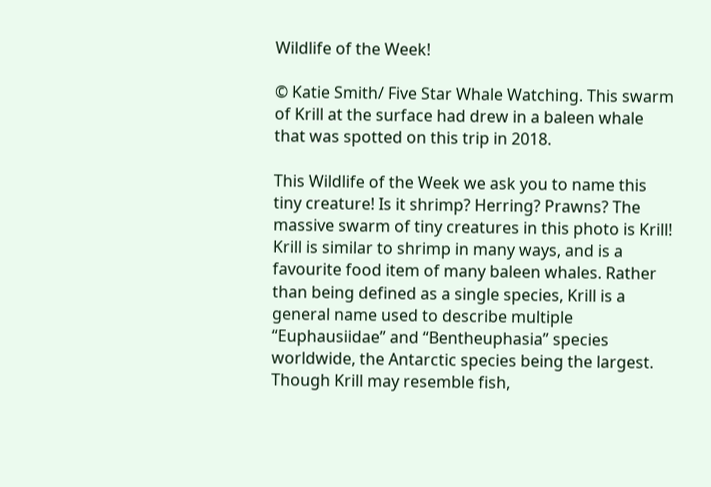Wildlife of the Week!

© Katie Smith/ Five Star Whale Watching. This swarm of Krill at the surface had drew in a baleen whale that was spotted on this trip in 2018.

This Wildlife of the Week we ask you to name this tiny creature! Is it shrimp? Herring? Prawns? The massive swarm of tiny creatures in this photo is Krill! Krill is similar to shrimp in many ways, and is a favourite food item of many baleen whales. Rather than being defined as a single species, Krill is a general name used to describe multiple “Euphausiidae” and “Bentheuphasia” species worldwide, the Antarctic species being the largest. Though Krill may resemble fish,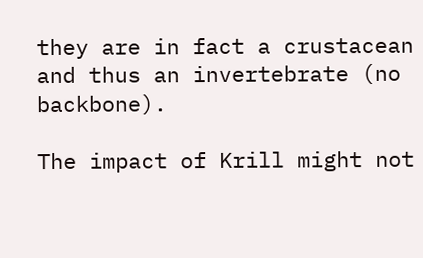they are in fact a crustacean and thus an invertebrate (no backbone).

The impact of Krill might not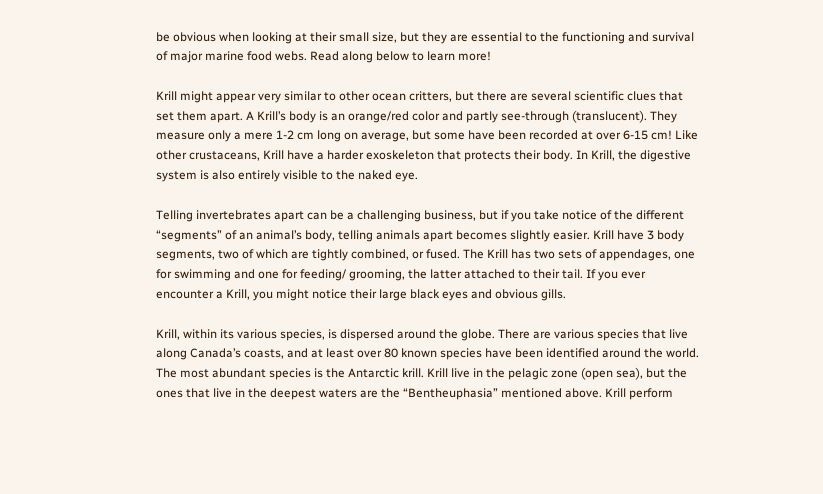be obvious when looking at their small size, but they are essential to the functioning and survival of major marine food webs. Read along below to learn more!

Krill might appear very similar to other ocean critters, but there are several scientific clues that set them apart. A Krill’s body is an orange/red color and partly see-through (translucent). They measure only a mere 1-2 cm long on average, but some have been recorded at over 6-15 cm! Like other crustaceans, Krill have a harder exoskeleton that protects their body. In Krill, the digestive system is also entirely visible to the naked eye.

Telling invertebrates apart can be a challenging business, but if you take notice of the different “segments” of an animal’s body, telling animals apart becomes slightly easier. Krill have 3 body segments, two of which are tightly combined, or fused. The Krill has two sets of appendages, one for swimming and one for feeding/ grooming, the latter attached to their tail. If you ever encounter a Krill, you might notice their large black eyes and obvious gills.

Krill, within its various species, is dispersed around the globe. There are various species that live along Canada’s coasts, and at least over 80 known species have been identified around the world. The most abundant species is the Antarctic krill. Krill live in the pelagic zone (open sea), but the ones that live in the deepest waters are the “Bentheuphasia” mentioned above. Krill perform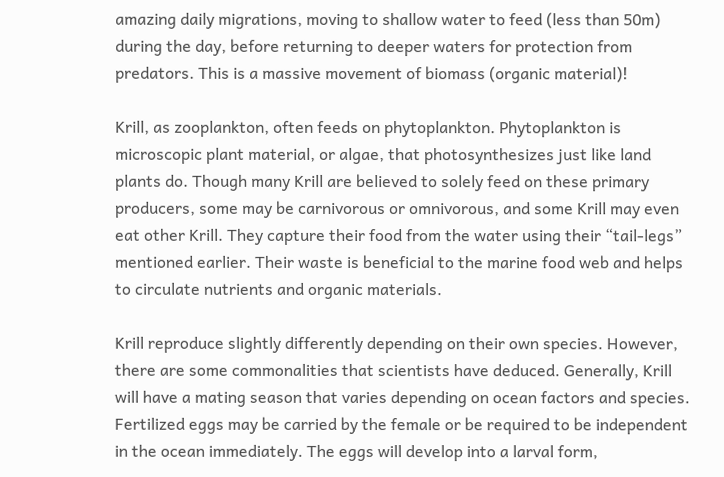amazing daily migrations, moving to shallow water to feed (less than 50m) during the day, before returning to deeper waters for protection from predators. This is a massive movement of biomass (organic material)!

Krill, as zooplankton, often feeds on phytoplankton. Phytoplankton is microscopic plant material, or algae, that photosynthesizes just like land plants do. Though many Krill are believed to solely feed on these primary producers, some may be carnivorous or omnivorous, and some Krill may even eat other Krill. They capture their food from the water using their “tail-legs” mentioned earlier. Their waste is beneficial to the marine food web and helps to circulate nutrients and organic materials.

Krill reproduce slightly differently depending on their own species. However, there are some commonalities that scientists have deduced. Generally, Krill will have a mating season that varies depending on ocean factors and species. Fertilized eggs may be carried by the female or be required to be independent in the ocean immediately. The eggs will develop into a larval form,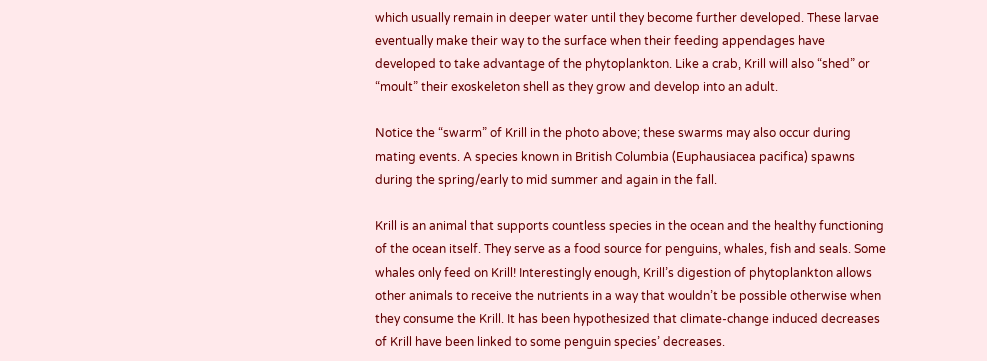which usually remain in deeper water until they become further developed. These larvae eventually make their way to the surface when their feeding appendages have developed to take advantage of the phytoplankton. Like a crab, Krill will also “shed” or “moult” their exoskeleton shell as they grow and develop into an adult.

Notice the “swarm” of Krill in the photo above; these swarms may also occur during mating events. A species known in British Columbia (Euphausiacea pacifica) spawns during the spring/early to mid summer and again in the fall.

Krill is an animal that supports countless species in the ocean and the healthy functioning of the ocean itself. They serve as a food source for penguins, whales, fish and seals. Some whales only feed on Krill! Interestingly enough, Krill’s digestion of phytoplankton allows other animals to receive the nutrients in a way that wouldn’t be possible otherwise when they consume the Krill. It has been hypothesized that climate-change induced decreases of Krill have been linked to some penguin species’ decreases.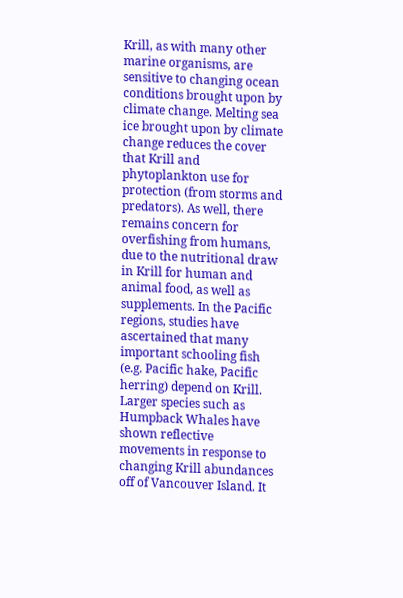Krill, as with many other marine organisms, are sensitive to changing ocean conditions brought upon by climate change. Melting sea ice brought upon by climate change reduces the cover that Krill and phytoplankton use for protection (from storms and predators). As well, there remains concern for overfishing from humans, due to the nutritional draw in Krill for human and animal food, as well as supplements. In the Pacific regions, studies have ascertained that many important schooling fish (e.g. Pacific hake, Pacific herring) depend on Krill. Larger species such as Humpback Whales have shown reflective movements in response to changing Krill abundances off of Vancouver Island. It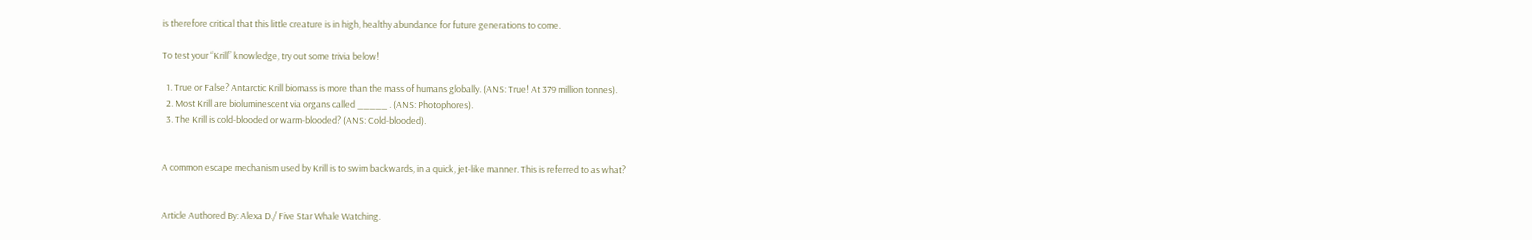is therefore critical that this little creature is in high, healthy abundance for future generations to come.

To test your “Krill” knowledge, try out some trivia below!

  1. True or False? Antarctic Krill biomass is more than the mass of humans globally. (ANS: True! At 379 million tonnes).
  2. Most Krill are bioluminescent via organs called _____ . (ANS: Photophores).
  3. The Krill is cold-blooded or warm-blooded? (ANS: Cold-blooded).


A common escape mechanism used by Krill is to swim backwards, in a quick, jet-like manner. This is referred to as what?


Article Authored By: Alexa D./ Five Star Whale Watching.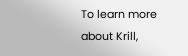To learn more about Krill,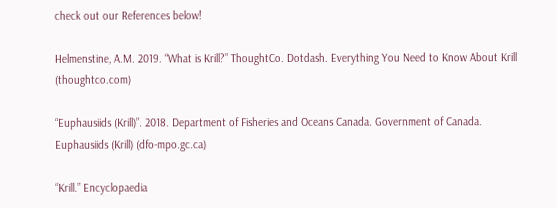check out our References below!

Helmenstine, A.M. 2019. “What is Krill?” ThoughtCo. Dotdash. Everything You Need to Know About Krill (thoughtco.com)

“Euphausiids (Krill)”. 2018. Department of Fisheries and Oceans Canada. Government of Canada. Euphausiids (Krill) (dfo-mpo.gc.ca)

“Krill.” Encyclopaedia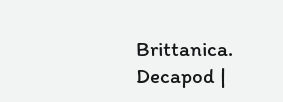Brittanica. Decapod |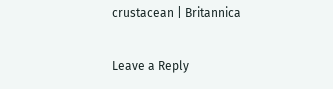crustacean | Britannica

Leave a Reply